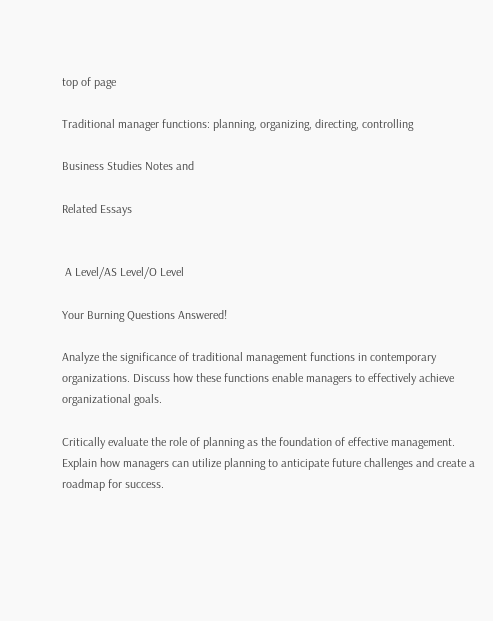top of page

Traditional manager functions: planning, organizing, directing, controlling

Business Studies Notes and

Related Essays


 A Level/AS Level/O Level

Your Burning Questions Answered!

Analyze the significance of traditional management functions in contemporary organizations. Discuss how these functions enable managers to effectively achieve organizational goals.

Critically evaluate the role of planning as the foundation of effective management. Explain how managers can utilize planning to anticipate future challenges and create a roadmap for success.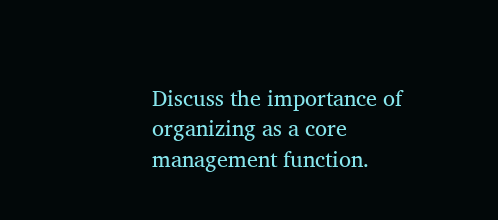Discuss the importance of organizing as a core management function.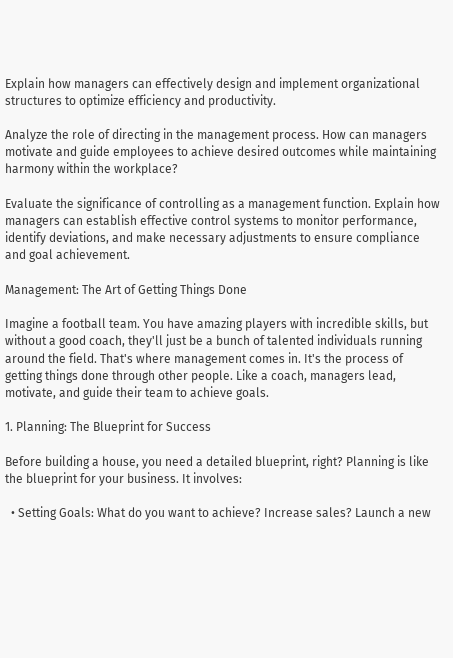Explain how managers can effectively design and implement organizational structures to optimize efficiency and productivity.

Analyze the role of directing in the management process. How can managers motivate and guide employees to achieve desired outcomes while maintaining harmony within the workplace?

Evaluate the significance of controlling as a management function. Explain how managers can establish effective control systems to monitor performance, identify deviations, and make necessary adjustments to ensure compliance and goal achievement.

Management: The Art of Getting Things Done

Imagine a football team. You have amazing players with incredible skills, but without a good coach, they'll just be a bunch of talented individuals running around the field. That's where management comes in. It's the process of getting things done through other people. Like a coach, managers lead, motivate, and guide their team to achieve goals.

1. Planning: The Blueprint for Success

Before building a house, you need a detailed blueprint, right? Planning is like the blueprint for your business. It involves:

  • Setting Goals: What do you want to achieve? Increase sales? Launch a new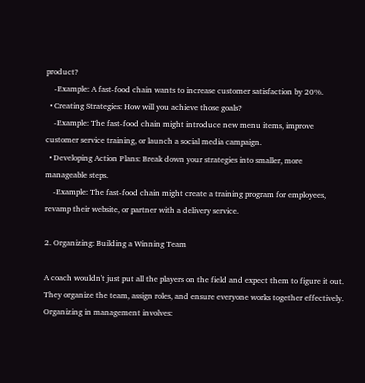product?
    -Example: A fast-food chain wants to increase customer satisfaction by 20%.
  • Creating Strategies: How will you achieve those goals?
    -Example: The fast-food chain might introduce new menu items, improve customer service training, or launch a social media campaign.
  • Developing Action Plans: Break down your strategies into smaller, more manageable steps.
    -Example: The fast-food chain might create a training program for employees, revamp their website, or partner with a delivery service.

2. Organizing: Building a Winning Team

A coach wouldn't just put all the players on the field and expect them to figure it out. They organize the team, assign roles, and ensure everyone works together effectively. Organizing in management involves: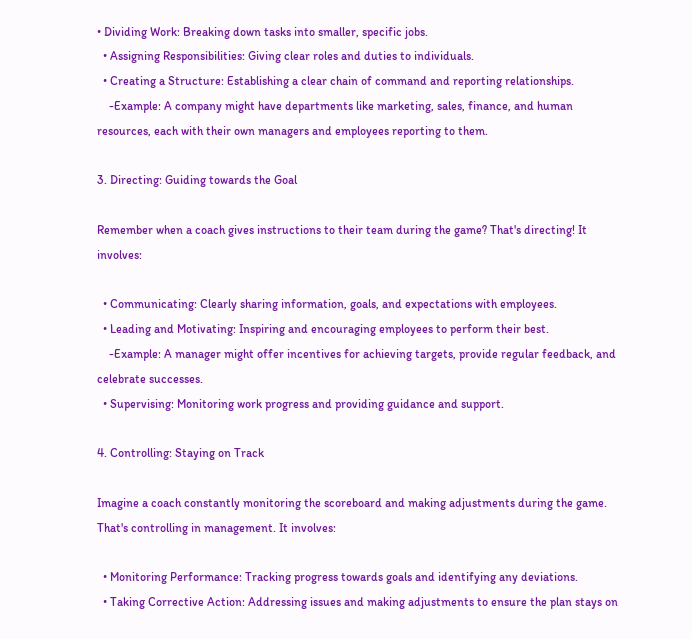• Dividing Work: Breaking down tasks into smaller, specific jobs.
  • Assigning Responsibilities: Giving clear roles and duties to individuals.
  • Creating a Structure: Establishing a clear chain of command and reporting relationships.
    -Example: A company might have departments like marketing, sales, finance, and human resources, each with their own managers and employees reporting to them.

3. Directing: Guiding towards the Goal

Remember when a coach gives instructions to their team during the game? That's directing! It involves:

  • Communicating: Clearly sharing information, goals, and expectations with employees.
  • Leading and Motivating: Inspiring and encouraging employees to perform their best.
    -Example: A manager might offer incentives for achieving targets, provide regular feedback, and celebrate successes.
  • Supervising: Monitoring work progress and providing guidance and support.

4. Controlling: Staying on Track

Imagine a coach constantly monitoring the scoreboard and making adjustments during the game. That's controlling in management. It involves:

  • Monitoring Performance: Tracking progress towards goals and identifying any deviations.
  • Taking Corrective Action: Addressing issues and making adjustments to ensure the plan stays on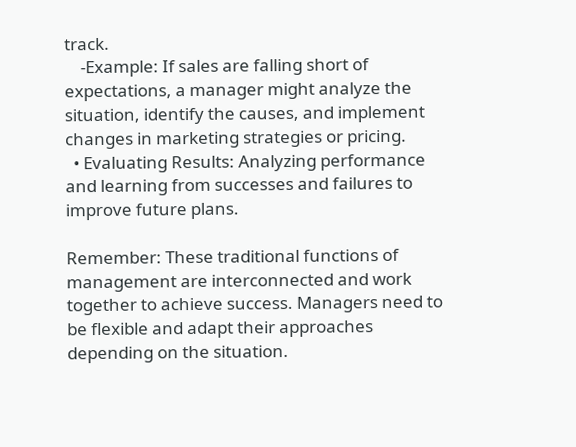track.
    -Example: If sales are falling short of expectations, a manager might analyze the situation, identify the causes, and implement changes in marketing strategies or pricing.
  • Evaluating Results: Analyzing performance and learning from successes and failures to improve future plans.

Remember: These traditional functions of management are interconnected and work together to achieve success. Managers need to be flexible and adapt their approaches depending on the situation.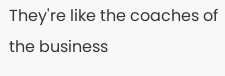They're like the coaches of the business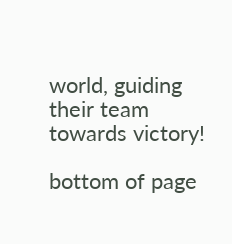world, guiding their team towards victory!

bottom of page